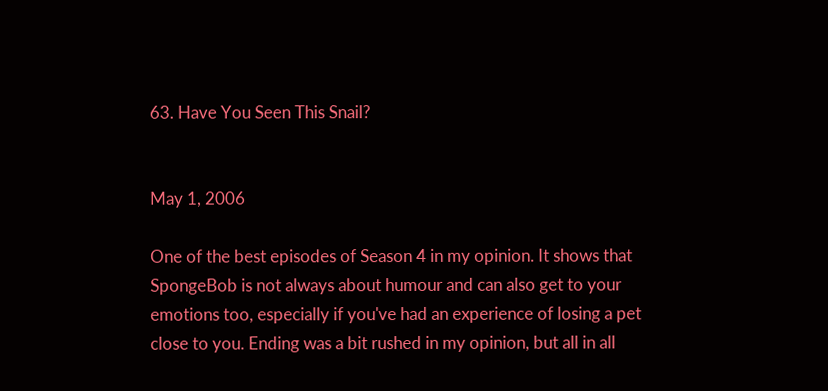63. Have You Seen This Snail?


May 1, 2006

One of the best episodes of Season 4 in my opinion. It shows that SpongeBob is not always about humour and can also get to your emotions too, especially if you've had an experience of losing a pet close to you. Ending was a bit rushed in my opinion, but all in all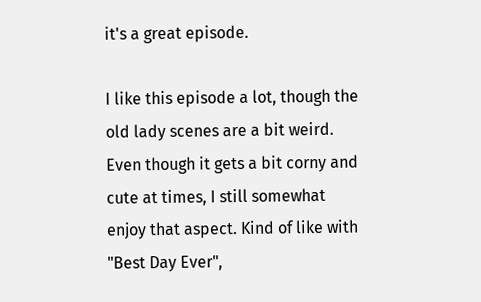it's a great episode.

I like this episode a lot, though the old lady scenes are a bit weird.
Even though it gets a bit corny and cute at times, I still somewhat enjoy that aspect. Kind of like with "Best Day Ever",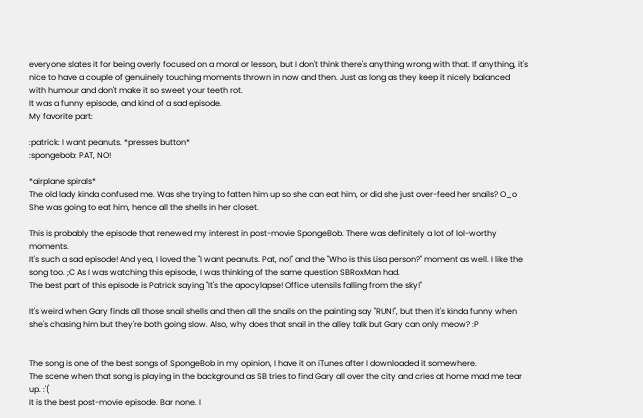everyone slates it for being overly focused on a moral or lesson, but I don't think there's anything wrong with that. If anything, it's nice to have a couple of genuinely touching moments thrown in now and then. Just as long as they keep it nicely balanced with humour and don't make it so sweet your teeth rot.
It was a funny episode, and kind of a sad episode.
My favorite part:

:patrick: I want peanuts. *presses button*
:spongebob: PAT, NO!

*airplane spirals*
The old lady kinda confused me. Was she trying to fatten him up so she can eat him, or did she just over-feed her snails? O_o
She was going to eat him, hence all the shells in her closet.

This is probably the episode that renewed my interest in post-movie SpongeBob. There was definitely a lot of lol-worthy moments.
It's such a sad episode! And yea, I loved the "I want peanuts. Pat, no!" and the "Who is this Lisa person?" moment as well. I like the song too. ;C As I was watching this episode, I was thinking of the same question SBRoxMan had.
The best part of this episode is Patrick saying "It's the apocylapse! Office utensils falling from the sky!"

It's weird when Gary finds all those snail shells and then all the snails on the painting say "RUN!", but then it's kinda funny when she's chasing him but they're both going slow. Also, why does that snail in the alley talk but Gary can only meow? :P


The song is one of the best songs of SpongeBob in my opinion, I have it on iTunes after I downloaded it somewhere.
The scene when that song is playing in the background as SB tries to find Gary all over the city and cries at home mad me tear up. :'(
It is the best post-movie episode. Bar none. I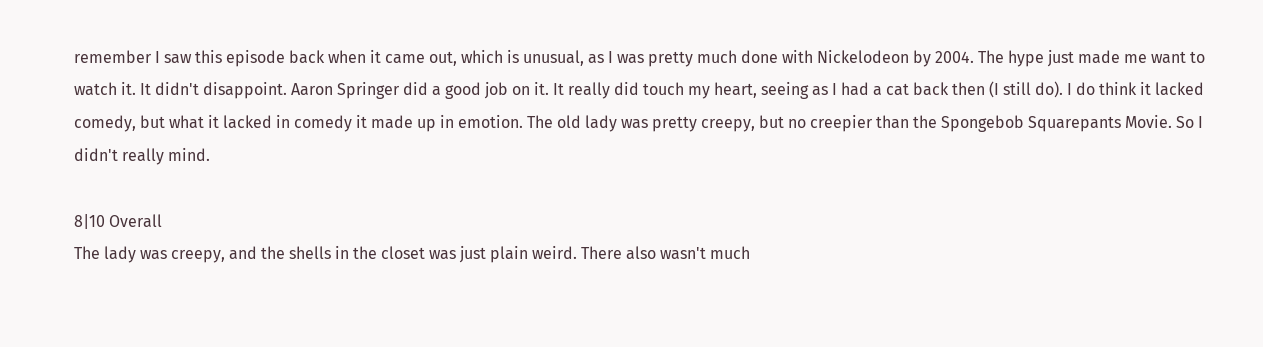remember I saw this episode back when it came out, which is unusual, as I was pretty much done with Nickelodeon by 2004. The hype just made me want to watch it. It didn't disappoint. Aaron Springer did a good job on it. It really did touch my heart, seeing as I had a cat back then (I still do). I do think it lacked comedy, but what it lacked in comedy it made up in emotion. The old lady was pretty creepy, but no creepier than the Spongebob Squarepants Movie. So I didn't really mind.

8|10 Overall
The lady was creepy, and the shells in the closet was just plain weird. There also wasn't much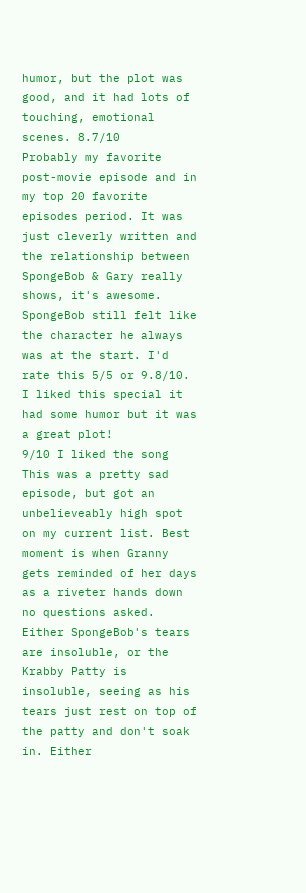humor, but the plot was good, and it had lots of touching, emotional scenes. 8.7/10
Probably my favorite post-movie episode and in my top 20 favorite episodes period. It was just cleverly written and the relationship between SpongeBob & Gary really shows, it's awesome. SpongeBob still felt like the character he always was at the start. I'd rate this 5/5 or 9.8/10.
I liked this special it had some humor but it was a great plot!
9/10 I liked the song
This was a pretty sad episode, but got an unbelieveably high spot on my current list. Best moment is when Granny gets reminded of her days as a riveter hands down no questions asked.
Either SpongeBob's tears are insoluble, or the Krabby Patty is insoluble, seeing as his tears just rest on top of the patty and don't soak in. Either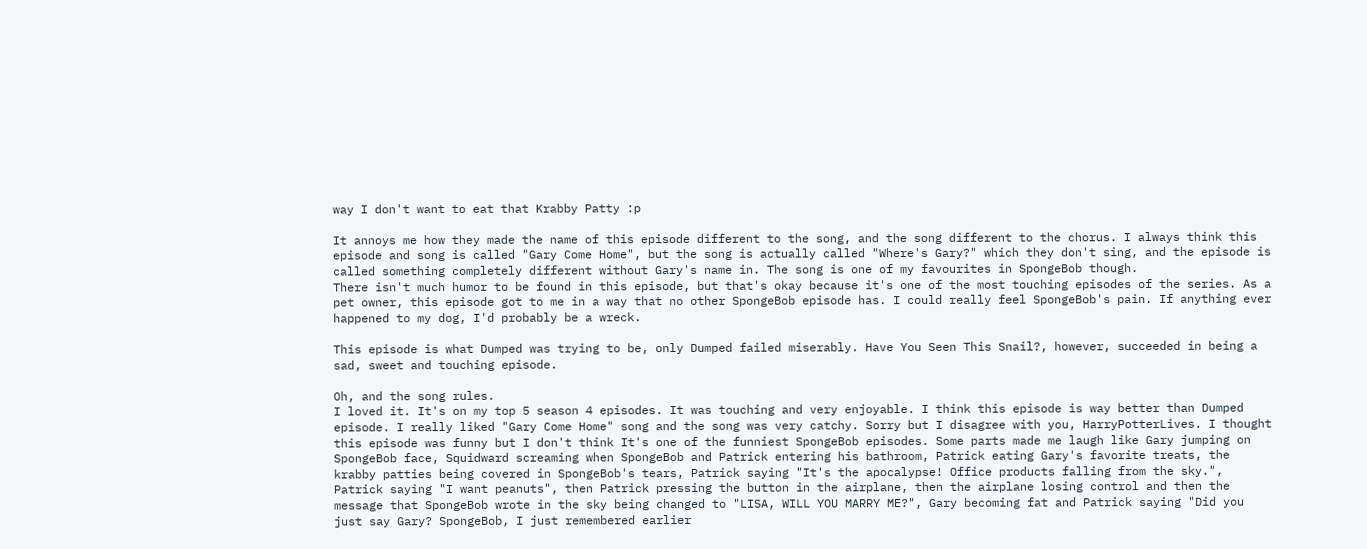way I don't want to eat that Krabby Patty :p

It annoys me how they made the name of this episode different to the song, and the song different to the chorus. I always think this episode and song is called "Gary Come Home", but the song is actually called "Where's Gary?" which they don't sing, and the episode is called something completely different without Gary's name in. The song is one of my favourites in SpongeBob though.
There isn't much humor to be found in this episode, but that's okay because it's one of the most touching episodes of the series. As a pet owner, this episode got to me in a way that no other SpongeBob episode has. I could really feel SpongeBob's pain. If anything ever happened to my dog, I'd probably be a wreck.

This episode is what Dumped was trying to be, only Dumped failed miserably. Have You Seen This Snail?, however, succeeded in being a sad, sweet and touching episode.

Oh, and the song rules.
I loved it. It's on my top 5 season 4 episodes. It was touching and very enjoyable. I think this episode is way better than Dumped episode. I really liked "Gary Come Home" song and the song was very catchy. Sorry but I disagree with you, HarryPotterLives. I thought this episode was funny but I don't think It's one of the funniest SpongeBob episodes. Some parts made me laugh like Gary jumping on SpongeBob face, Squidward screaming when SpongeBob and Patrick entering his bathroom, Patrick eating Gary's favorite treats, the krabby patties being covered in SpongeBob's tears, Patrick saying "It's the apocalypse! Office products falling from the sky.", Patrick saying "I want peanuts", then Patrick pressing the button in the airplane, then the airplane losing control and then the message that SpongeBob wrote in the sky being changed to "LISA, WILL YOU MARRY ME?", Gary becoming fat and Patrick saying "Did you just say Gary? SpongeBob, I just remembered earlier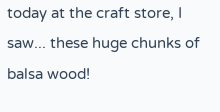today at the craft store, I saw... these huge chunks of balsa wood!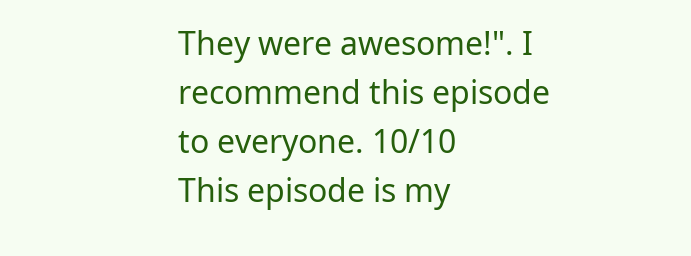They were awesome!". I recommend this episode to everyone. 10/10
This episode is my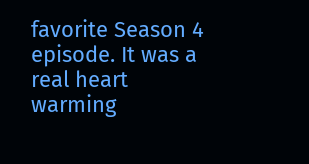favorite Season 4 episode. It was a real heart warming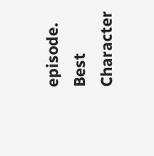episode.
Best Character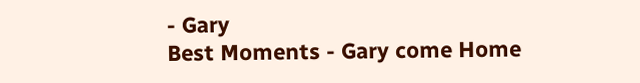- Gary
Best Moments - Gary come Home